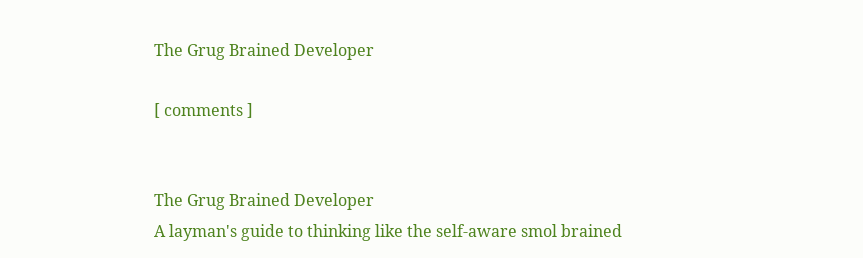The Grug Brained Developer

[ comments ]


The Grug Brained Developer
A layman's guide to thinking like the self-aware smol brained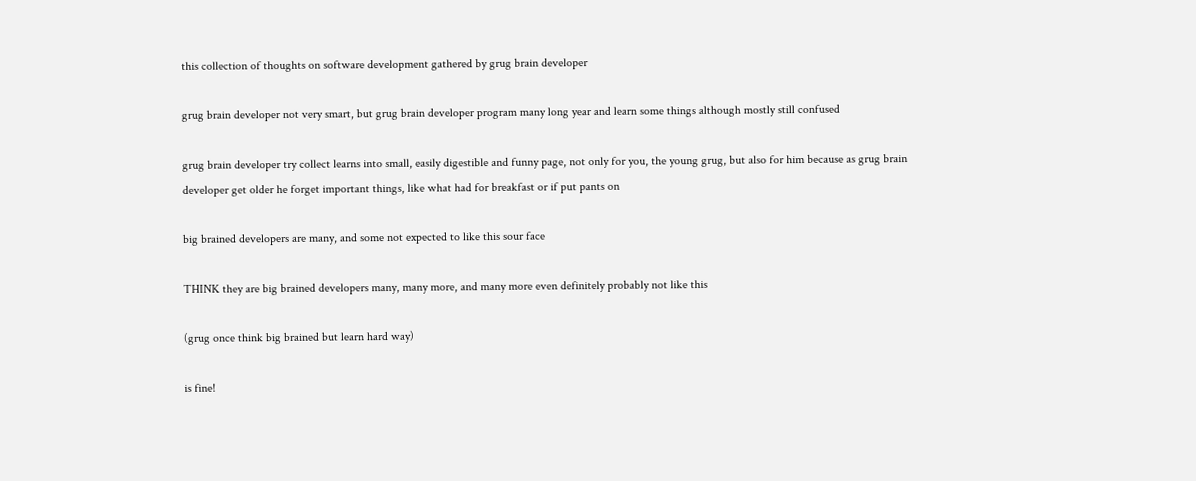this collection of thoughts on software development gathered by grug brain developer

grug brain developer not very smart, but grug brain developer program many long year and learn some things although mostly still confused

grug brain developer try collect learns into small, easily digestible and funny page, not only for you, the young grug, but also for him because as grug brain developer get older he forget important things, like what had for breakfast or if put pants on

big brained developers are many, and some not expected to like this sour face

THINK they are big brained developers many, many more, and many more even definitely probably not like this

(grug once think big brained but learn hard way)

is fine!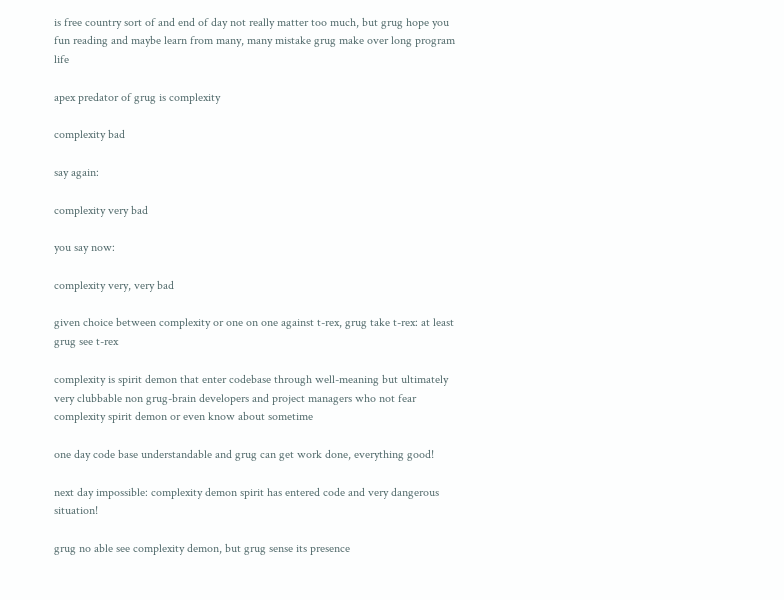is free country sort of and end of day not really matter too much, but grug hope you fun reading and maybe learn from many, many mistake grug make over long program life

apex predator of grug is complexity

complexity bad

say again:

complexity very bad

you say now:

complexity very, very bad

given choice between complexity or one on one against t-rex, grug take t-rex: at least grug see t-rex

complexity is spirit demon that enter codebase through well-meaning but ultimately very clubbable non grug-brain developers and project managers who not fear complexity spirit demon or even know about sometime

one day code base understandable and grug can get work done, everything good!

next day impossible: complexity demon spirit has entered code and very dangerous situation!

grug no able see complexity demon, but grug sense its presence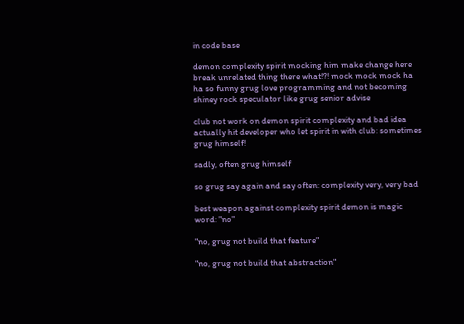in code base

demon complexity spirit mocking him make change here break unrelated thing there what!?! mock mock mock ha ha so funny grug love programming and not becoming shiney rock speculator like grug senior advise

club not work on demon spirit complexity and bad idea actually hit developer who let spirit in with club: sometimes grug himself!

sadly, often grug himself

so grug say again and say often: complexity very, very bad

best weapon against complexity spirit demon is magic word: "no"

"no, grug not build that feature"

"no, grug not build that abstraction"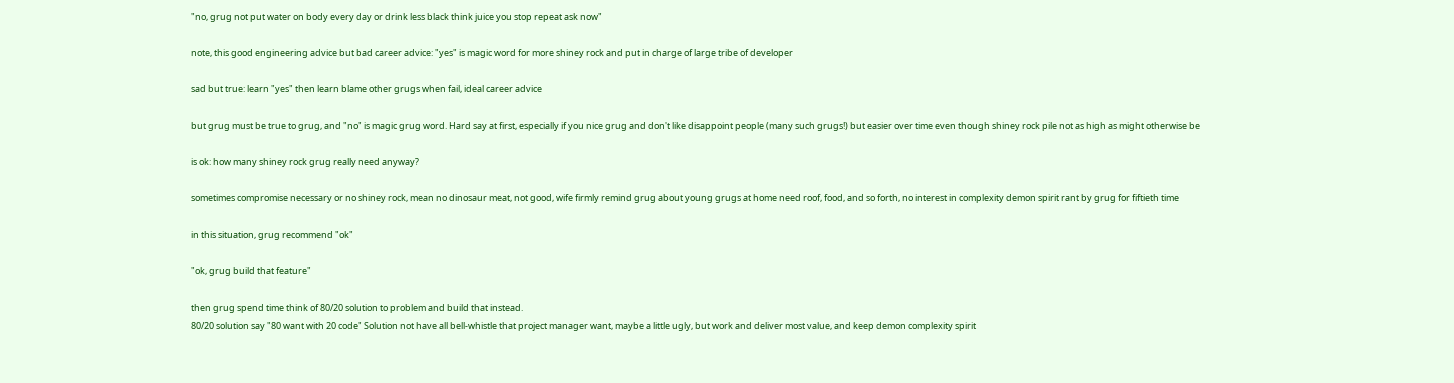"no, grug not put water on body every day or drink less black think juice you stop repeat ask now"

note, this good engineering advice but bad career advice: "yes" is magic word for more shiney rock and put in charge of large tribe of developer

sad but true: learn "yes" then learn blame other grugs when fail, ideal career advice

but grug must be true to grug, and "no" is magic grug word. Hard say at first, especially if you nice grug and don't like disappoint people (many such grugs!) but easier over time even though shiney rock pile not as high as might otherwise be

is ok: how many shiney rock grug really need anyway?

sometimes compromise necessary or no shiney rock, mean no dinosaur meat, not good, wife firmly remind grug about young grugs at home need roof, food, and so forth, no interest in complexity demon spirit rant by grug for fiftieth time

in this situation, grug recommend "ok"

"ok, grug build that feature"

then grug spend time think of 80/20 solution to problem and build that instead.
80/20 solution say "80 want with 20 code" Solution not have all bell-whistle that project manager want, maybe a little ugly, but work and deliver most value, and keep demon complexity spirit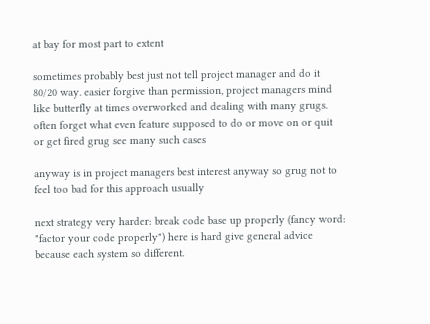at bay for most part to extent

sometimes probably best just not tell project manager and do it 80/20 way. easier forgive than permission, project managers mind like butterfly at times overworked and dealing with many grugs. often forget what even feature supposed to do or move on or quit or get fired grug see many such cases

anyway is in project managers best interest anyway so grug not to feel too bad for this approach usually

next strategy very harder: break code base up properly (fancy word: "factor your code properly") here is hard give general advice because each system so different.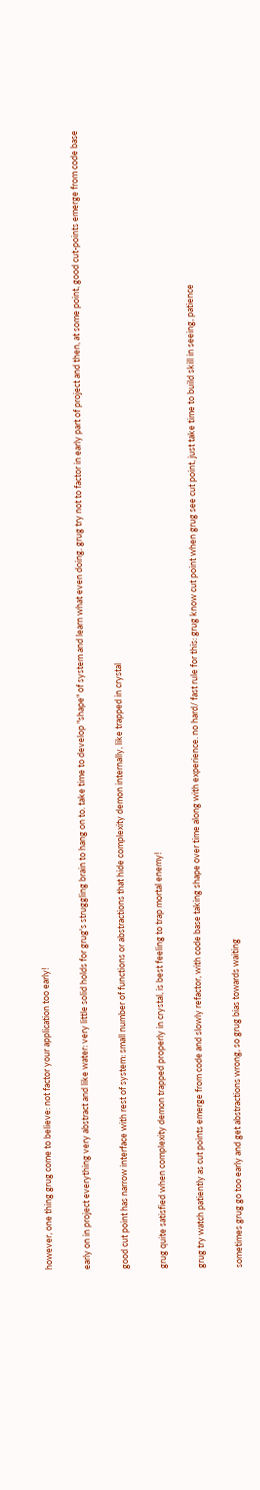however, one thing grug come to believe: not factor your application too early!

early on in project everything very abstract and like water: very little solid holds for grug's struggling brain to hang on to. take time to develop "shape" of system and learn what even doing. grug try not to factor in early part of project and then, at some point, good cut-points emerge from code base

good cut point has narrow interface with rest of system: small number of functions or abstractions that hide complexity demon internally, like trapped in crystal

grug quite satisfied when complexity demon trapped properly in crystal, is best feeling to trap mortal enemy!

grug try watch patiently as cut points emerge from code and slowly refactor, with code base taking shape over time along with experience. no hard/ fast rule for this: grug know cut point when grug see cut point, just take time to build skill in seeing, patience

sometimes grug go too early and get abstractions wrong, so grug bias towards waiting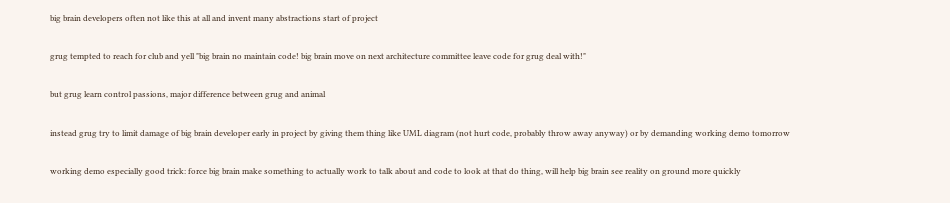big brain developers often not like this at all and invent many abstractions start of project

grug tempted to reach for club and yell "big brain no maintain code! big brain move on next architecture committee leave code for grug deal with!"

but grug learn control passions, major difference between grug and animal

instead grug try to limit damage of big brain developer early in project by giving them thing like UML diagram (not hurt code, probably throw away anyway) or by demanding working demo tomorrow

working demo especially good trick: force big brain make something to actually work to talk about and code to look at that do thing, will help big brain see reality on ground more quickly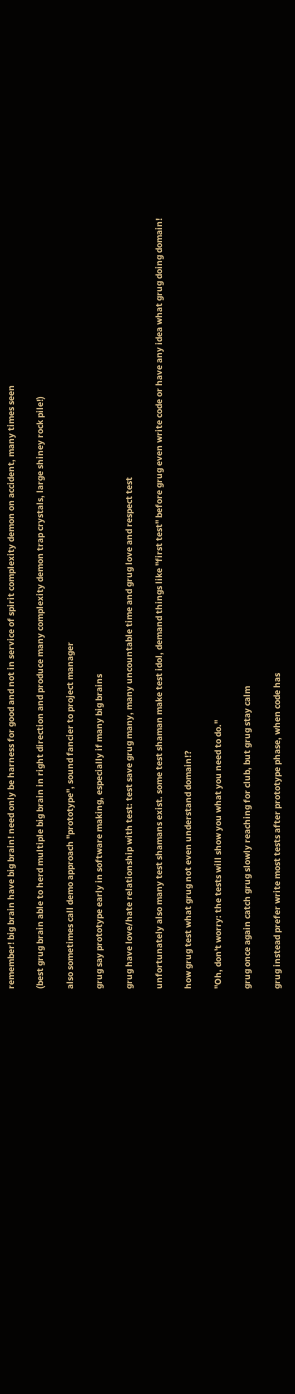remember! big brain have big brain! need only be harness for good and not in service of spirit complexity demon on accident, many times seen

(best grug brain able to herd multiple big brain in right direction and produce many complexity demon trap crystals, large shiney rock pile!)

also sometimes call demo approach "prototype", sound fancier to project manager

grug say prototype early in software making, especially if many big brains

grug have love/hate relationship with test: test save grug many, many uncountable time and grug love and respect test

unfortunately also many test shamans exist. some test shaman make test idol, demand things like "first test" before grug even write code or have any idea what grug doing domain!

how grug test what grug not even understand domain!?

"Oh, don't worry: the tests will show you what you need to do."

grug once again catch grug slowly reaching for club, but grug stay calm

grug instead prefer write most tests after prototype phase, when code has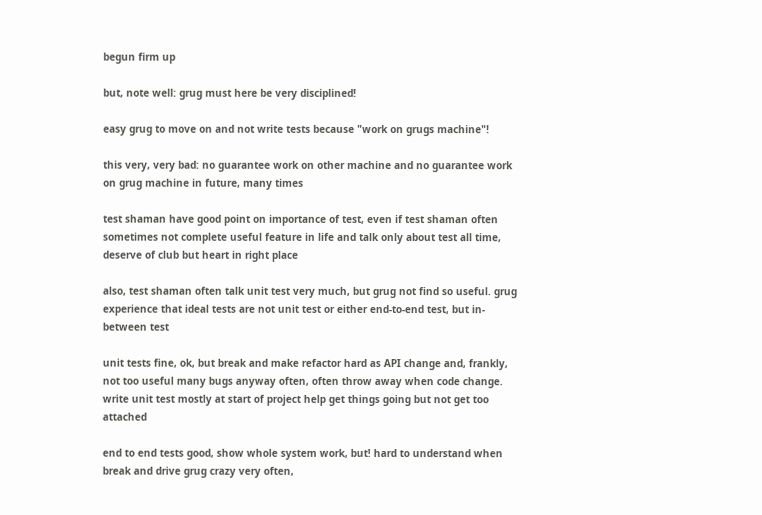begun firm up

but, note well: grug must here be very disciplined!

easy grug to move on and not write tests because "work on grugs machine"!

this very, very bad: no guarantee work on other machine and no guarantee work on grug machine in future, many times

test shaman have good point on importance of test, even if test shaman often sometimes not complete useful feature in life and talk only about test all time, deserve of club but heart in right place

also, test shaman often talk unit test very much, but grug not find so useful. grug experience that ideal tests are not unit test or either end-to-end test, but in-between test

unit tests fine, ok, but break and make refactor hard as API change and, frankly, not too useful many bugs anyway often, often throw away when code change. write unit test mostly at start of project help get things going but not get too attached

end to end tests good, show whole system work, but! hard to understand when break and drive grug crazy very often,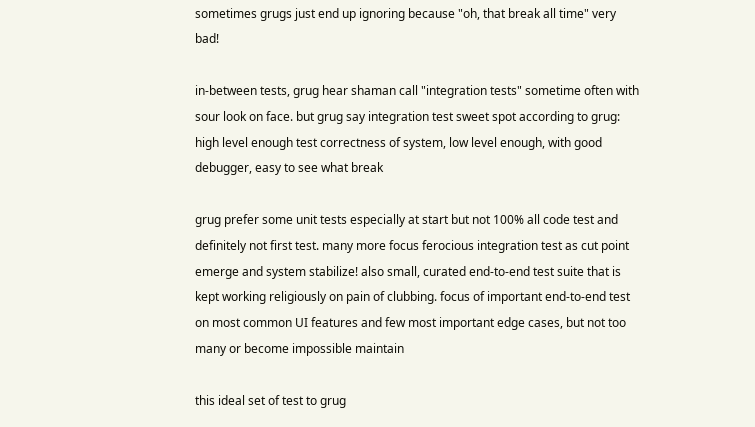sometimes grugs just end up ignoring because "oh, that break all time" very bad!

in-between tests, grug hear shaman call "integration tests" sometime often with sour look on face. but grug say integration test sweet spot according to grug: high level enough test correctness of system, low level enough, with good debugger, easy to see what break

grug prefer some unit tests especially at start but not 100% all code test and definitely not first test. many more focus ferocious integration test as cut point emerge and system stabilize! also small, curated end-to-end test suite that is kept working religiously on pain of clubbing. focus of important end-to-end test on most common UI features and few most important edge cases, but not too many or become impossible maintain

this ideal set of test to grug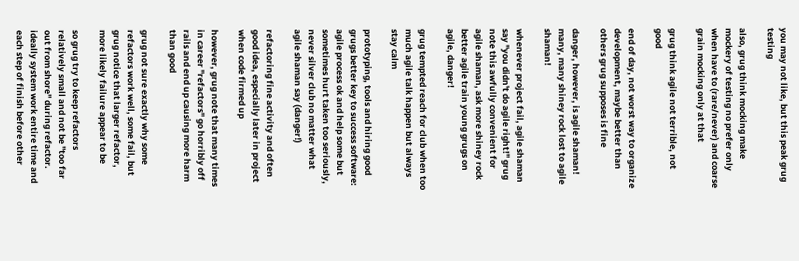you may not like, but this peak grug testing

also, grug think mocking make mockery of testing no prefer only when have to (rare/never) and coarse grain mocking only at that

grug think agile not terrible, not good

end of day, not worst way to organize development, maybe better than others grug supposes is fine

danger, however, is agile shaman! many, many shiney rock lost to agile shaman!

whenever project fail, agile shaman say "you didn't do agile right!" grug note this awfully convenient for agile shaman, ask more shiney rock better agile train young grugs on agile, danger!

grug tempted reach for club when too much agile talk happen but always stay calm

prototyping, tools and hiring good grugs better key to success software: agile process ok and help some but sometimes hurt taken too seriously, never silver club no matter what agile shaman say (danger!)

refactoring fine activity and often good idea, especially later in project when code firmed up

however, grug note that many times in career "refactors" go horribly off rails and end up causing more harm than good

grug not sure exactly why some refactors work well, some fail, but grug notice that larger refactor, more likely failure appear to be

so grug try to keep refactors relatively small and not be "too far out from shore" during refactor. ideally system work entire time and each step of finish before other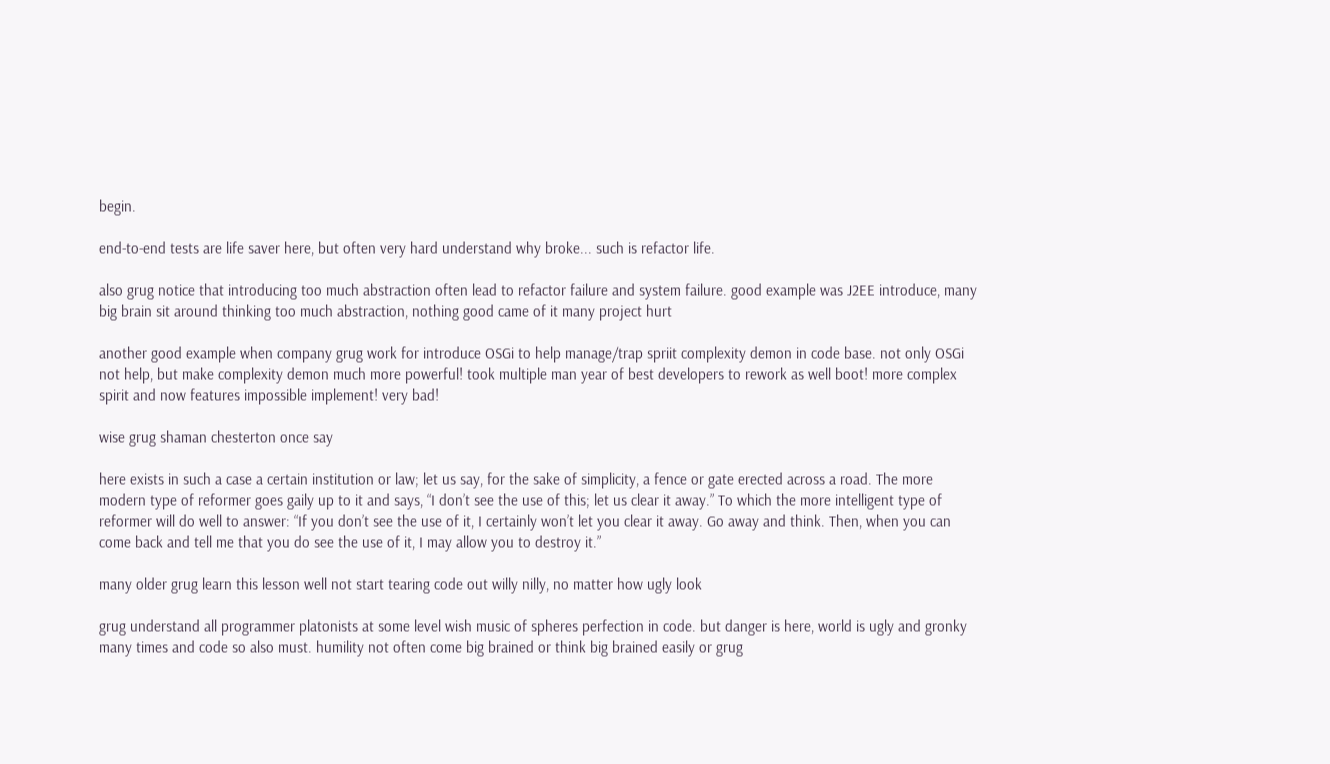begin.

end-to-end tests are life saver here, but often very hard understand why broke... such is refactor life.

also grug notice that introducing too much abstraction often lead to refactor failure and system failure. good example was J2EE introduce, many big brain sit around thinking too much abstraction, nothing good came of it many project hurt

another good example when company grug work for introduce OSGi to help manage/trap spriit complexity demon in code base. not only OSGi not help, but make complexity demon much more powerful! took multiple man year of best developers to rework as well boot! more complex spirit and now features impossible implement! very bad!

wise grug shaman chesterton once say

here exists in such a case a certain institution or law; let us say, for the sake of simplicity, a fence or gate erected across a road. The more modern type of reformer goes gaily up to it and says, “I don’t see the use of this; let us clear it away.” To which the more intelligent type of reformer will do well to answer: “If you don’t see the use of it, I certainly won’t let you clear it away. Go away and think. Then, when you can come back and tell me that you do see the use of it, I may allow you to destroy it.”

many older grug learn this lesson well not start tearing code out willy nilly, no matter how ugly look

grug understand all programmer platonists at some level wish music of spheres perfection in code. but danger is here, world is ugly and gronky many times and code so also must. humility not often come big brained or think big brained easily or grug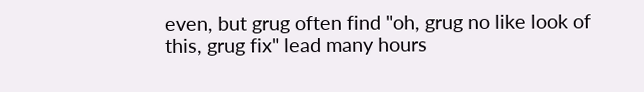even, but grug often find "oh, grug no like look of this, grug fix" lead many hours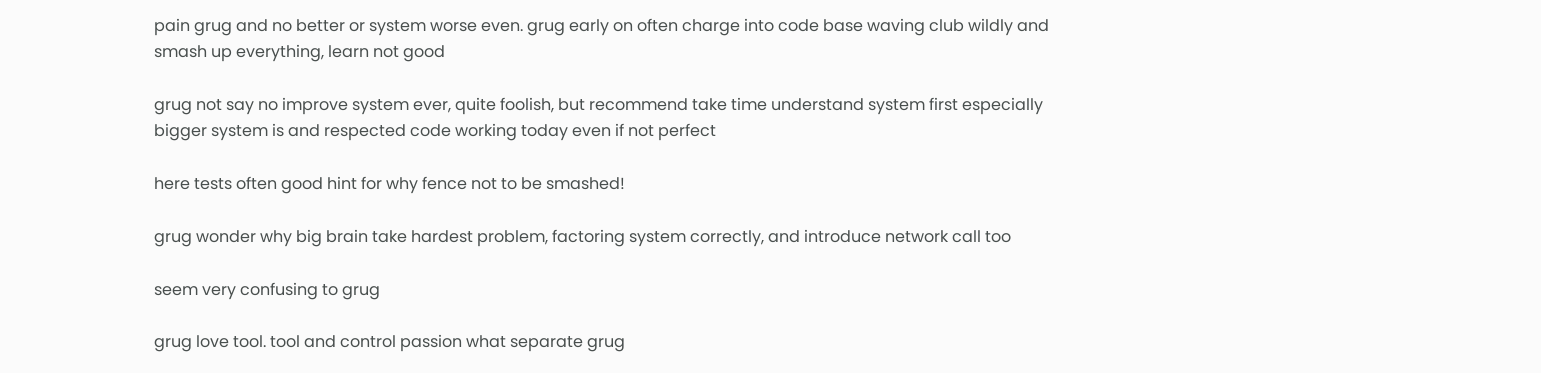pain grug and no better or system worse even. grug early on often charge into code base waving club wildly and smash up everything, learn not good

grug not say no improve system ever, quite foolish, but recommend take time understand system first especially bigger system is and respected code working today even if not perfect

here tests often good hint for why fence not to be smashed!

grug wonder why big brain take hardest problem, factoring system correctly, and introduce network call too

seem very confusing to grug

grug love tool. tool and control passion what separate grug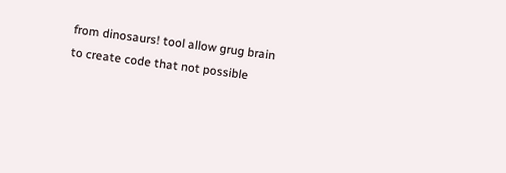from dinosaurs! tool allow grug brain to create code that not possible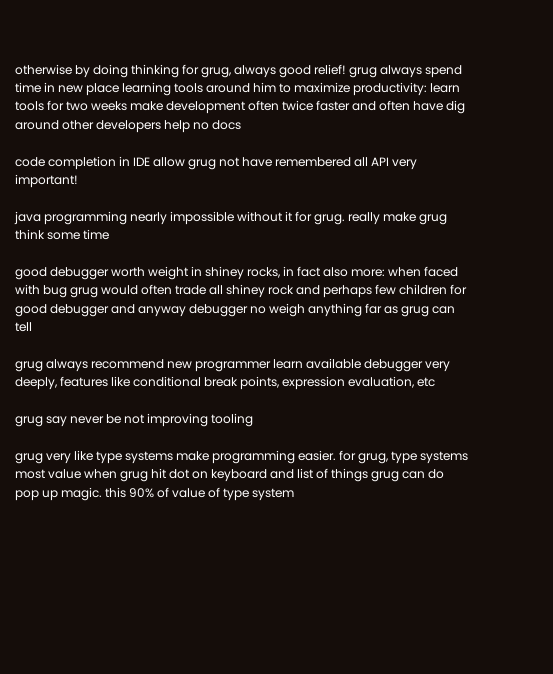otherwise by doing thinking for grug, always good relief! grug always spend time in new place learning tools around him to maximize productivity: learn tools for two weeks make development often twice faster and often have dig around other developers help no docs

code completion in IDE allow grug not have remembered all API very important!

java programming nearly impossible without it for grug. really make grug think some time

good debugger worth weight in shiney rocks, in fact also more: when faced with bug grug would often trade all shiney rock and perhaps few children for good debugger and anyway debugger no weigh anything far as grug can tell

grug always recommend new programmer learn available debugger very deeply, features like conditional break points, expression evaluation, etc

grug say never be not improving tooling

grug very like type systems make programming easier. for grug, type systems most value when grug hit dot on keyboard and list of things grug can do pop up magic. this 90% of value of type system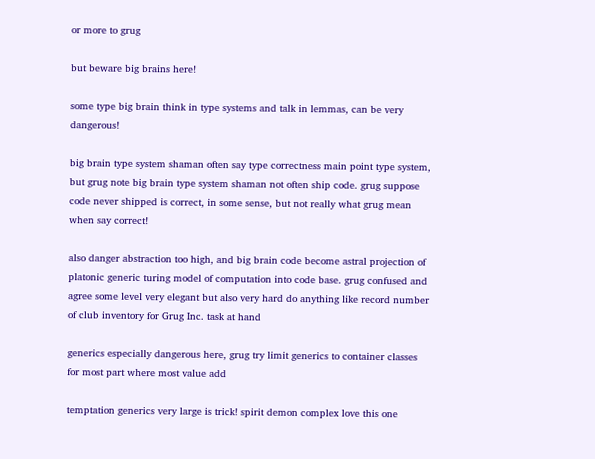or more to grug

but beware big brains here!

some type big brain think in type systems and talk in lemmas, can be very dangerous!

big brain type system shaman often say type correctness main point type system, but grug note big brain type system shaman not often ship code. grug suppose code never shipped is correct, in some sense, but not really what grug mean when say correct!

also danger abstraction too high, and big brain code become astral projection of platonic generic turing model of computation into code base. grug confused and agree some level very elegant but also very hard do anything like record number of club inventory for Grug Inc. task at hand

generics especially dangerous here, grug try limit generics to container classes for most part where most value add

temptation generics very large is trick! spirit demon complex love this one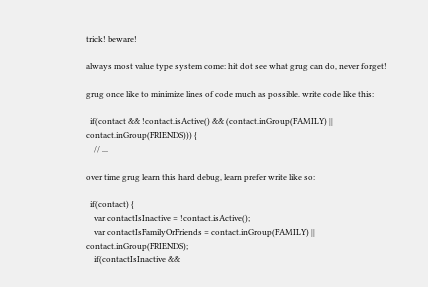trick! beware!

always most value type system come: hit dot see what grug can do, never forget!

grug once like to minimize lines of code much as possible. write code like this:

  if(contact && !contact.isActive() && (contact.inGroup(FAMILY) || contact.inGroup(FRIENDS))) {
    // ...

over time grug learn this hard debug, learn prefer write like so:

  if(contact) {
    var contactIsInactive = !contact.isActive();
    var contactIsFamilyOrFriends = contact.inGroup(FAMILY) || contact.inGroup(FRIENDS);
    if(contactIsInactive &&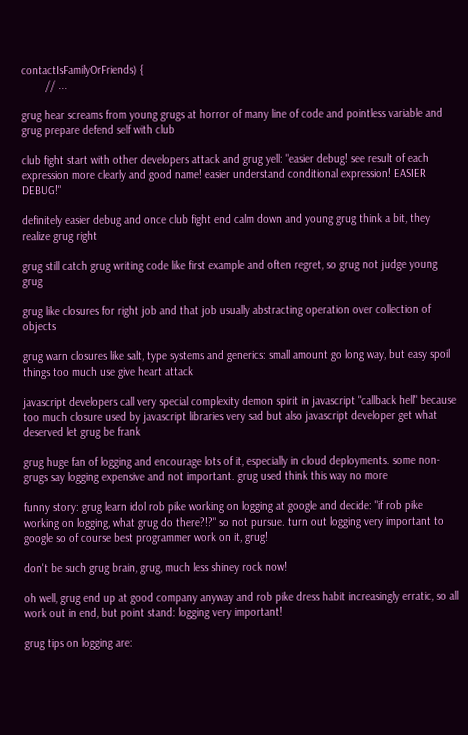contactIsFamilyOrFriends) {
        // ...

grug hear screams from young grugs at horror of many line of code and pointless variable and grug prepare defend self with club

club fight start with other developers attack and grug yell: "easier debug! see result of each expression more clearly and good name! easier understand conditional expression! EASIER DEBUG!"

definitely easier debug and once club fight end calm down and young grug think a bit, they realize grug right

grug still catch grug writing code like first example and often regret, so grug not judge young grug

grug like closures for right job and that job usually abstracting operation over collection of objects

grug warn closures like salt, type systems and generics: small amount go long way, but easy spoil things too much use give heart attack

javascript developers call very special complexity demon spirit in javascript "callback hell" because too much closure used by javascript libraries very sad but also javascript developer get what deserved let grug be frank

grug huge fan of logging and encourage lots of it, especially in cloud deployments. some non-grugs say logging expensive and not important. grug used think this way no more

funny story: grug learn idol rob pike working on logging at google and decide: "if rob pike working on logging, what grug do there?!?" so not pursue. turn out logging very important to google so of course best programmer work on it, grug!

don't be such grug brain, grug, much less shiney rock now!

oh well, grug end up at good company anyway and rob pike dress habit increasingly erratic, so all work out in end, but point stand: logging very important!

grug tips on logging are: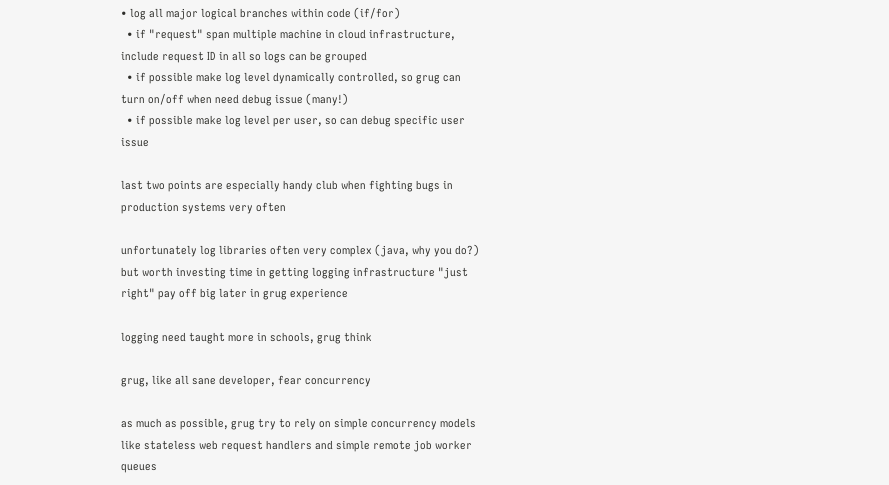• log all major logical branches within code (if/for)
  • if "request" span multiple machine in cloud infrastructure, include request ID in all so logs can be grouped
  • if possible make log level dynamically controlled, so grug can turn on/off when need debug issue (many!)
  • if possible make log level per user, so can debug specific user issue

last two points are especially handy club when fighting bugs in production systems very often

unfortunately log libraries often very complex (java, why you do?) but worth investing time in getting logging infrastructure "just right" pay off big later in grug experience

logging need taught more in schools, grug think

grug, like all sane developer, fear concurrency

as much as possible, grug try to rely on simple concurrency models like stateless web request handlers and simple remote job worker queues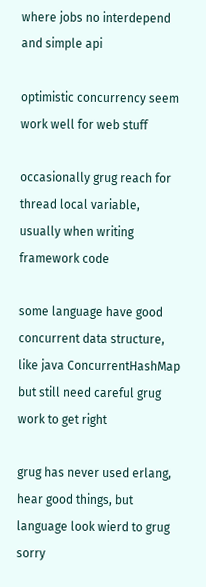where jobs no interdepend and simple api

optimistic concurrency seem work well for web stuff

occasionally grug reach for thread local variable, usually when writing framework code

some language have good concurrent data structure, like java ConcurrentHashMap but still need careful grug work to get right

grug has never used erlang, hear good things, but language look wierd to grug sorry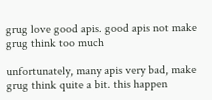grug love good apis. good apis not make grug think too much

unfortunately, many apis very bad, make grug think quite a bit. this happen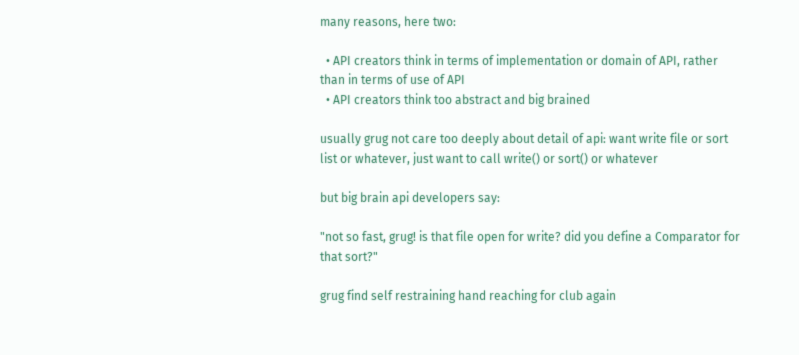many reasons, here two:

  • API creators think in terms of implementation or domain of API, rather than in terms of use of API
  • API creators think too abstract and big brained

usually grug not care too deeply about detail of api: want write file or sort list or whatever, just want to call write() or sort() or whatever

but big brain api developers say:

"not so fast, grug! is that file open for write? did you define a Comparator for that sort?"

grug find self restraining hand reaching for club again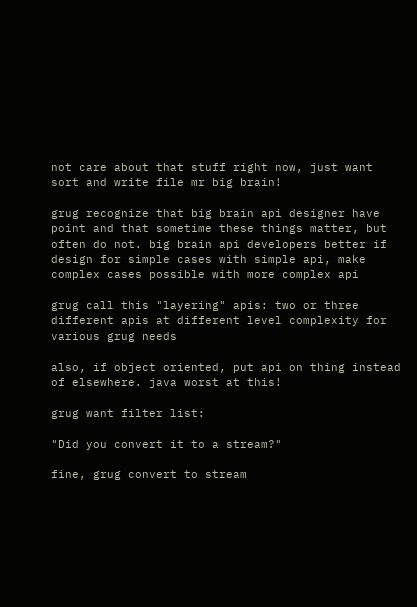not care about that stuff right now, just want sort and write file mr big brain!

grug recognize that big brain api designer have point and that sometime these things matter, but often do not. big brain api developers better if design for simple cases with simple api, make complex cases possible with more complex api

grug call this "layering" apis: two or three different apis at different level complexity for various grug needs

also, if object oriented, put api on thing instead of elsewhere. java worst at this!

grug want filter list:

"Did you convert it to a stream?"

fine, grug convert to stream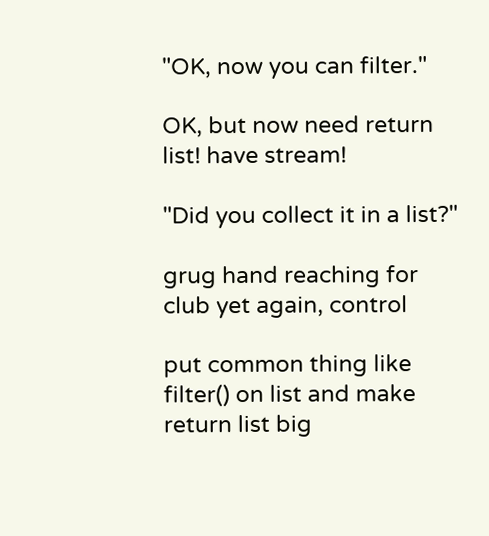"OK, now you can filter."

OK, but now need return list! have stream!

"Did you collect it in a list?"

grug hand reaching for club yet again, control

put common thing like filter() on list and make return list big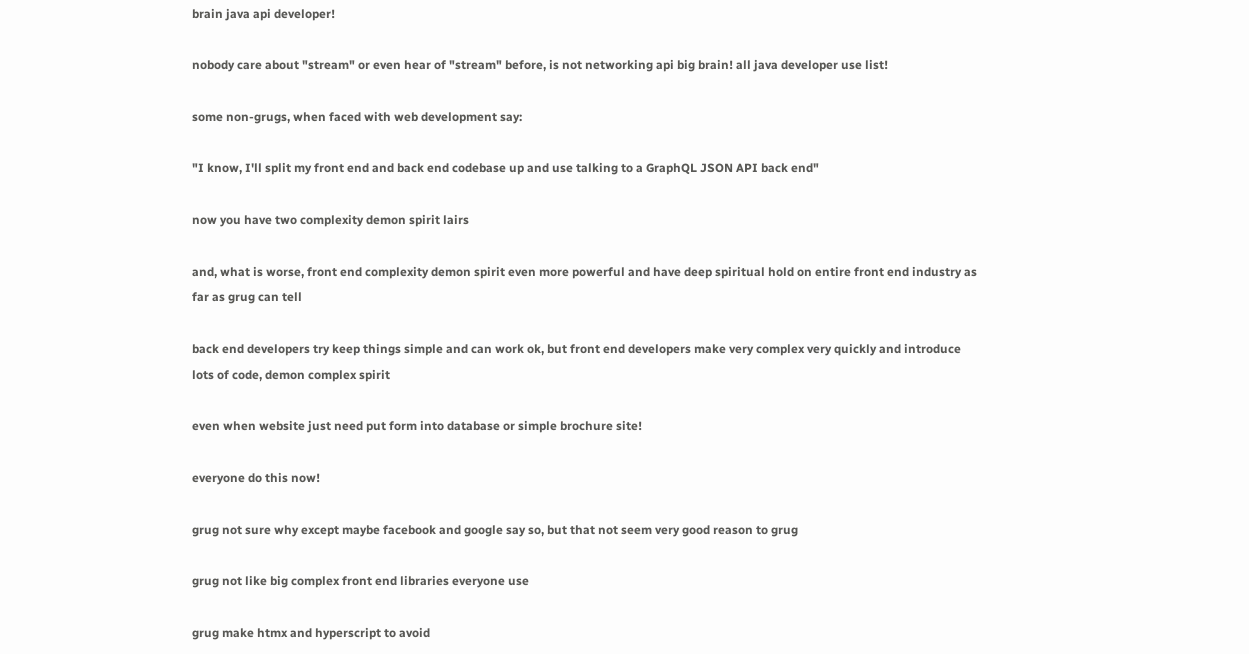brain java api developer!

nobody care about "stream" or even hear of "stream" before, is not networking api big brain! all java developer use list!

some non-grugs, when faced with web development say:

"I know, I'll split my front end and back end codebase up and use talking to a GraphQL JSON API back end"

now you have two complexity demon spirit lairs

and, what is worse, front end complexity demon spirit even more powerful and have deep spiritual hold on entire front end industry as far as grug can tell

back end developers try keep things simple and can work ok, but front end developers make very complex very quickly and introduce lots of code, demon complex spirit

even when website just need put form into database or simple brochure site!

everyone do this now!

grug not sure why except maybe facebook and google say so, but that not seem very good reason to grug

grug not like big complex front end libraries everyone use

grug make htmx and hyperscript to avoid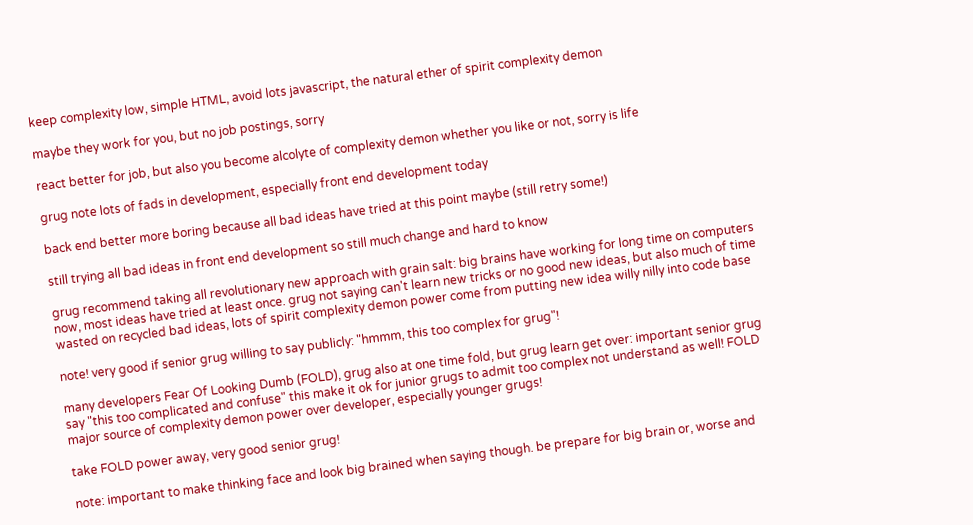keep complexity low, simple HTML, avoid lots javascript, the natural ether of spirit complexity demon

maybe they work for you, but no job postings, sorry

react better for job, but also you become alcolyte of complexity demon whether you like or not, sorry is life

grug note lots of fads in development, especially front end development today

back end better more boring because all bad ideas have tried at this point maybe (still retry some!)

still trying all bad ideas in front end development so still much change and hard to know

grug recommend taking all revolutionary new approach with grain salt: big brains have working for long time on computers now, most ideas have tried at least once. grug not saying can't learn new tricks or no good new ideas, but also much of time wasted on recycled bad ideas, lots of spirit complexity demon power come from putting new idea willy nilly into code base

note! very good if senior grug willing to say publicly: "hmmm, this too complex for grug"!

many developers Fear Of Looking Dumb (FOLD), grug also at one time fold, but grug learn get over: important senior grug say "this too complicated and confuse" this make it ok for junior grugs to admit too complex not understand as well! FOLD major source of complexity demon power over developer, especially younger grugs!

take FOLD power away, very good senior grug!

note: important to make thinking face and look big brained when saying though. be prepare for big brain or, worse and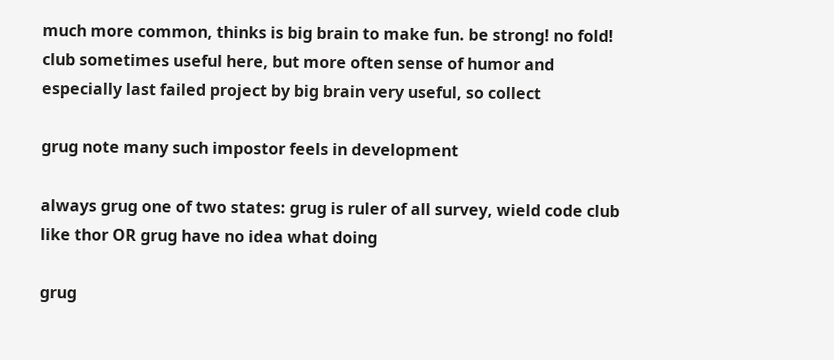much more common, thinks is big brain to make fun. be strong! no fold! club sometimes useful here, but more often sense of humor and especially last failed project by big brain very useful, so collect

grug note many such impostor feels in development

always grug one of two states: grug is ruler of all survey, wield code club like thor OR grug have no idea what doing

grug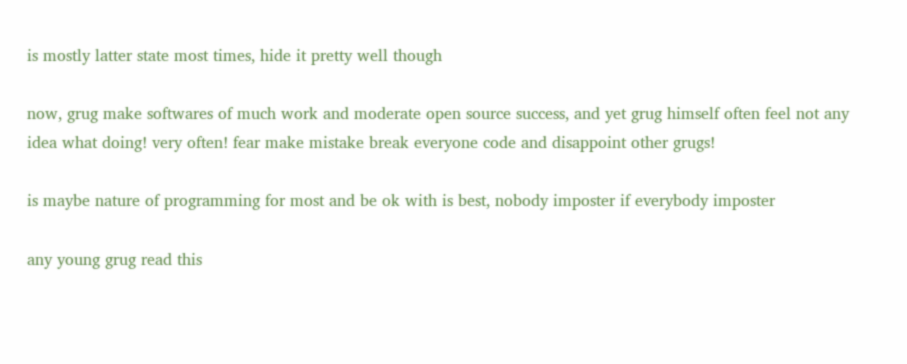is mostly latter state most times, hide it pretty well though

now, grug make softwares of much work and moderate open source success, and yet grug himself often feel not any idea what doing! very often! fear make mistake break everyone code and disappoint other grugs!

is maybe nature of programming for most and be ok with is best, nobody imposter if everybody imposter

any young grug read this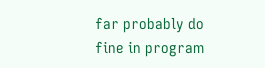far probably do fine in program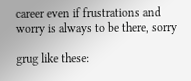career even if frustrations and worry is always to be there, sorry

grug like these: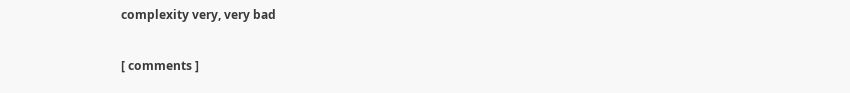complexity very, very bad

[ comments ]